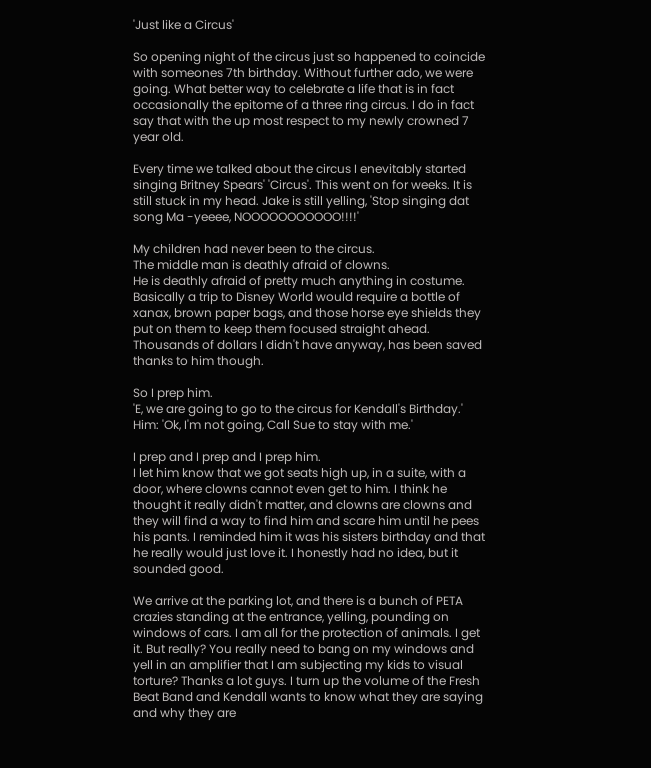'Just like a Circus'

So opening night of the circus just so happened to coincide with someones 7th birthday. Without further ado, we were going. What better way to celebrate a life that is in fact occasionally the epitome of a three ring circus. I do in fact say that with the up most respect to my newly crowned 7 year old.

Every time we talked about the circus I enevitably started singing Britney Spears' 'Circus'. This went on for weeks. It is still stuck in my head. Jake is still yelling, 'Stop singing dat song Ma -yeeee, NOOOOOOOOOOO!!!!'

My children had never been to the circus.
The middle man is deathly afraid of clowns.
He is deathly afraid of pretty much anything in costume.
Basically a trip to Disney World would require a bottle of xanax, brown paper bags, and those horse eye shields they put on them to keep them focused straight ahead.
Thousands of dollars I didn't have anyway, has been saved thanks to him though.

So I prep him.
'E, we are going to go to the circus for Kendall's Birthday.'
Him: 'Ok, I'm not going, Call Sue to stay with me.'

I prep and I prep and I prep him.
I let him know that we got seats high up, in a suite, with a door, where clowns cannot even get to him. I think he thought it really didn't matter, and clowns are clowns and they will find a way to find him and scare him until he pees his pants. I reminded him it was his sisters birthday and that he really would just love it. I honestly had no idea, but it sounded good.

We arrive at the parking lot, and there is a bunch of PETA crazies standing at the entrance, yelling, pounding on windows of cars. I am all for the protection of animals. I get it. But really? You really need to bang on my windows and yell in an amplifier that I am subjecting my kids to visual torture? Thanks a lot guys. I turn up the volume of the Fresh Beat Band and Kendall wants to know what they are saying and why they are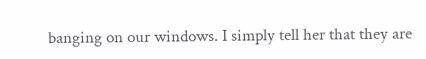banging on our windows. I simply tell her that they are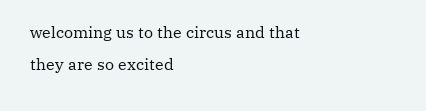welcoming us to the circus and that they are so excited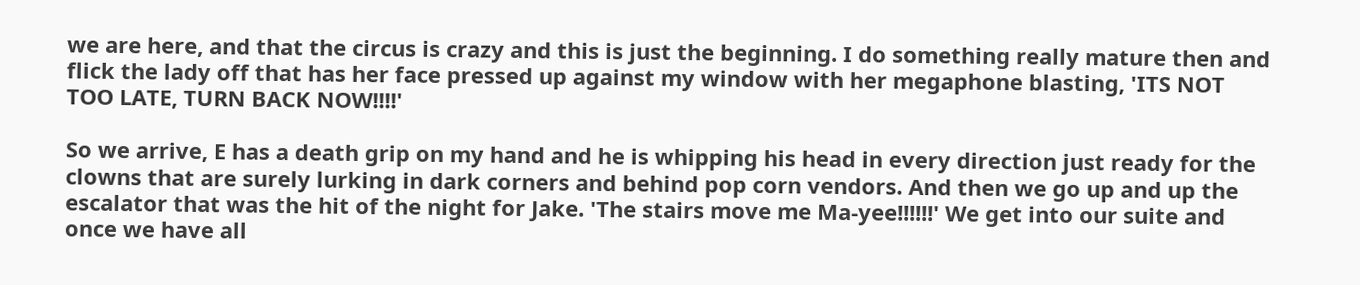we are here, and that the circus is crazy and this is just the beginning. I do something really mature then and flick the lady off that has her face pressed up against my window with her megaphone blasting, 'ITS NOT TOO LATE, TURN BACK NOW!!!!'

So we arrive, E has a death grip on my hand and he is whipping his head in every direction just ready for the clowns that are surely lurking in dark corners and behind pop corn vendors. And then we go up and up the escalator that was the hit of the night for Jake. 'The stairs move me Ma-yee!!!!!!' We get into our suite and once we have all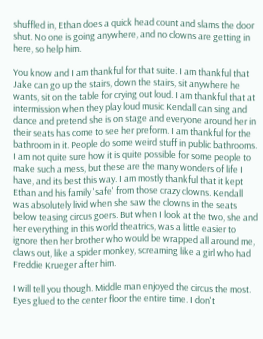shuffled in, Ethan does a quick head count and slams the door shut. No one is going anywhere, and no clowns are getting in here, so help him.

You know and I am thankful for that suite. I am thankful that Jake can go up the stairs, down the stairs, sit anywhere he wants, sit on the table for crying out loud. I am thankful that at intermission when they play loud music Kendall can sing and dance and pretend she is on stage and everyone around her in their seats has come to see her preform. I am thankful for the bathroom in it. People do some weird stuff in public bathrooms. I am not quite sure how it is quite possible for some people to make such a mess, but these are the many wonders of life I have, and its best this way. I am mostly thankful that it kept Ethan and his family 'safe' from those crazy clowns. Kendall was absolutely livid when she saw the clowns in the seats below teasing circus goers. But when I look at the two, she and her everything in this world theatrics, was a little easier to ignore then her brother who would be wrapped all around me, claws out, like a spider monkey, screaming like a girl who had Freddie Krueger after him.

I will tell you though. Middle man enjoyed the circus the most. Eyes glued to the center floor the entire time. I don't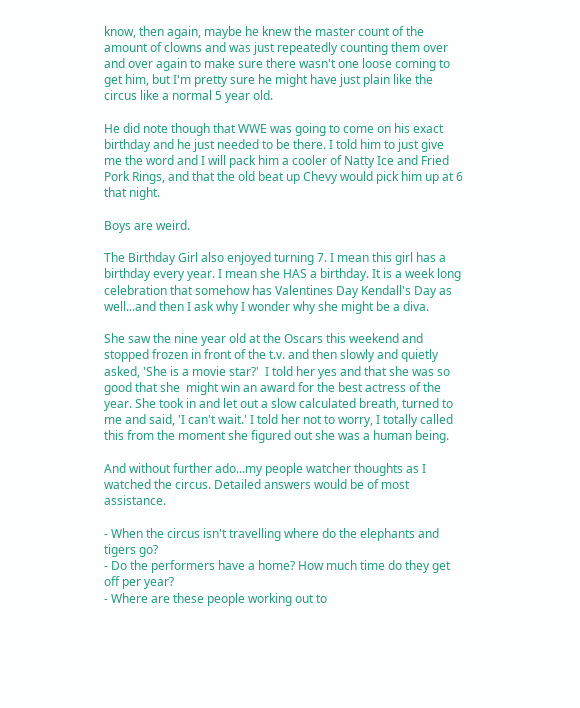know, then again, maybe he knew the master count of the amount of clowns and was just repeatedly counting them over and over again to make sure there wasn't one loose coming to get him, but I'm pretty sure he might have just plain like the circus like a normal 5 year old.

He did note though that WWE was going to come on his exact birthday and he just needed to be there. I told him to just give me the word and I will pack him a cooler of Natty Ice and Fried Pork Rings, and that the old beat up Chevy would pick him up at 6 that night.

Boys are weird.

The Birthday Girl also enjoyed turning 7. I mean this girl has a birthday every year. I mean she HAS a birthday. It is a week long celebration that somehow has Valentines Day Kendall's Day as well...and then I ask why I wonder why she might be a diva.

She saw the nine year old at the Oscars this weekend and stopped frozen in front of the t.v. and then slowly and quietly asked, 'She is a movie star?'  I told her yes and that she was so good that she  might win an award for the best actress of the year. She took in and let out a slow calculated breath, turned to me and said, 'I can't wait.' I told her not to worry, I totally called this from the moment she figured out she was a human being.

And without further ado...my people watcher thoughts as I watched the circus. Detailed answers would be of most assistance.

- When the circus isn't travelling where do the elephants and tigers go?
- Do the performers have a home? How much time do they get off per year?
- Where are these people working out to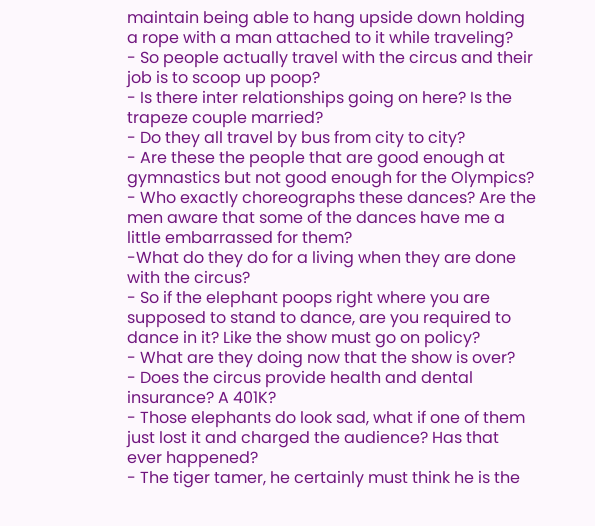maintain being able to hang upside down holding a rope with a man attached to it while traveling?
- So people actually travel with the circus and their job is to scoop up poop?
- Is there inter relationships going on here? Is the trapeze couple married?
- Do they all travel by bus from city to city?
- Are these the people that are good enough at gymnastics but not good enough for the Olympics?
- Who exactly choreographs these dances? Are the men aware that some of the dances have me a little embarrassed for them?
-What do they do for a living when they are done with the circus?
- So if the elephant poops right where you are supposed to stand to dance, are you required to dance in it? Like the show must go on policy?
- What are they doing now that the show is over?
- Does the circus provide health and dental insurance? A 401K?
- Those elephants do look sad, what if one of them just lost it and charged the audience? Has that ever happened?
- The tiger tamer, he certainly must think he is the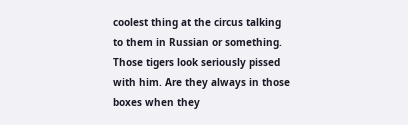coolest thing at the circus talking to them in Russian or something. Those tigers look seriously pissed with him. Are they always in those boxes when they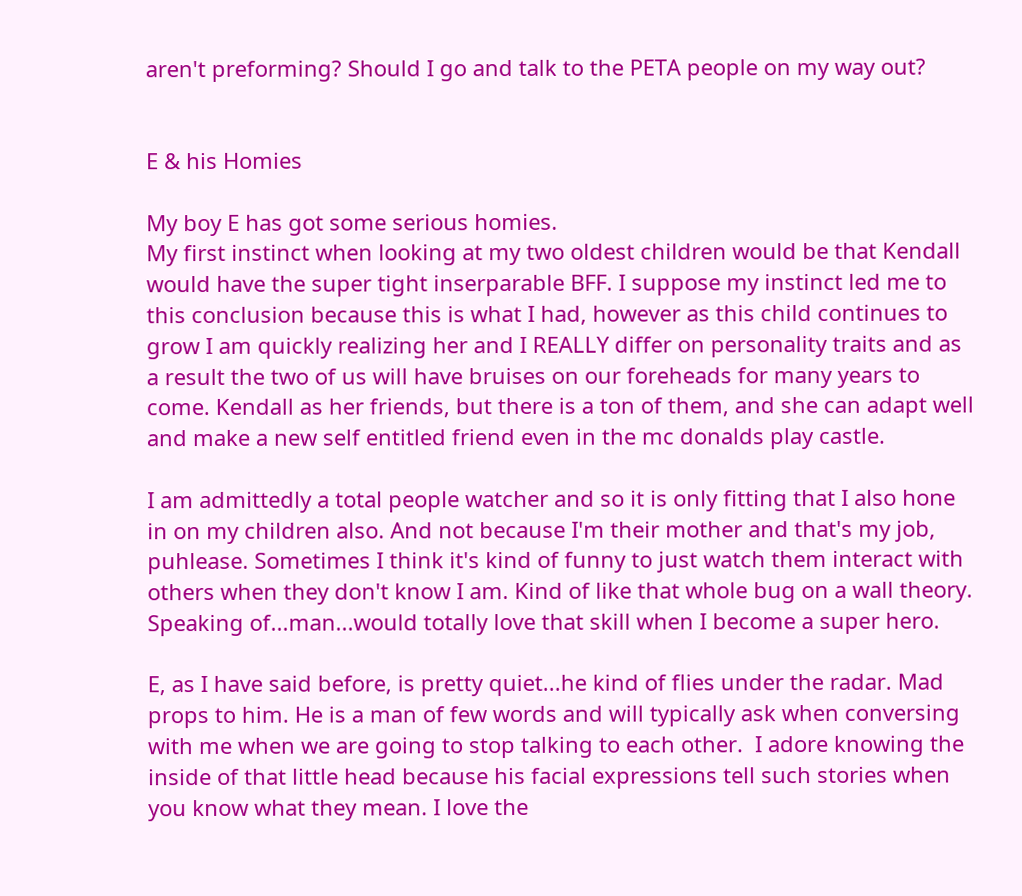aren't preforming? Should I go and talk to the PETA people on my way out?


E & his Homies

My boy E has got some serious homies.
My first instinct when looking at my two oldest children would be that Kendall would have the super tight inserparable BFF. I suppose my instinct led me to this conclusion because this is what I had, however as this child continues to grow I am quickly realizing her and I REALLY differ on personality traits and as a result the two of us will have bruises on our foreheads for many years to come. Kendall as her friends, but there is a ton of them, and she can adapt well and make a new self entitled friend even in the mc donalds play castle.

I am admittedly a total people watcher and so it is only fitting that I also hone in on my children also. And not because I'm their mother and that's my job, puhlease. Sometimes I think it's kind of funny to just watch them interact with others when they don't know I am. Kind of like that whole bug on a wall theory. Speaking of...man...would totally love that skill when I become a super hero.

E, as I have said before, is pretty quiet...he kind of flies under the radar. Mad props to him. He is a man of few words and will typically ask when conversing with me when we are going to stop talking to each other.  I adore knowing the inside of that little head because his facial expressions tell such stories when you know what they mean. I love the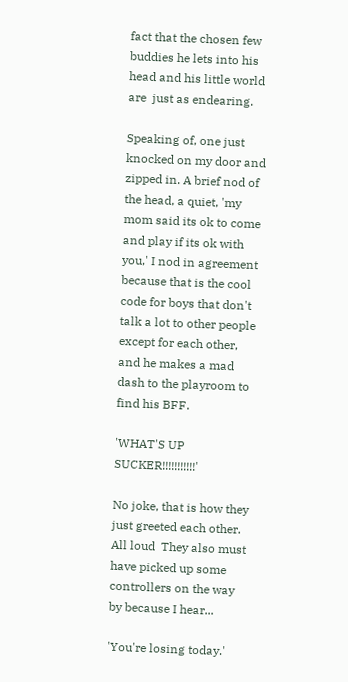fact that the chosen few buddies he lets into his head and his little world are  just as endearing.

Speaking of, one just knocked on my door and zipped in. A brief nod of the head, a quiet, 'my mom said its ok to come and play if its ok with you,' I nod in agreement because that is the cool code for boys that don't talk a lot to other people except for each other, and he makes a mad dash to the playroom to find his BFF.

'WHAT'S UP SUCKER!!!!!!!!!!!'

No joke, that is how they just greeted each other. All loud  They also must have picked up some controllers on the way by because I hear...

'You're losing today.'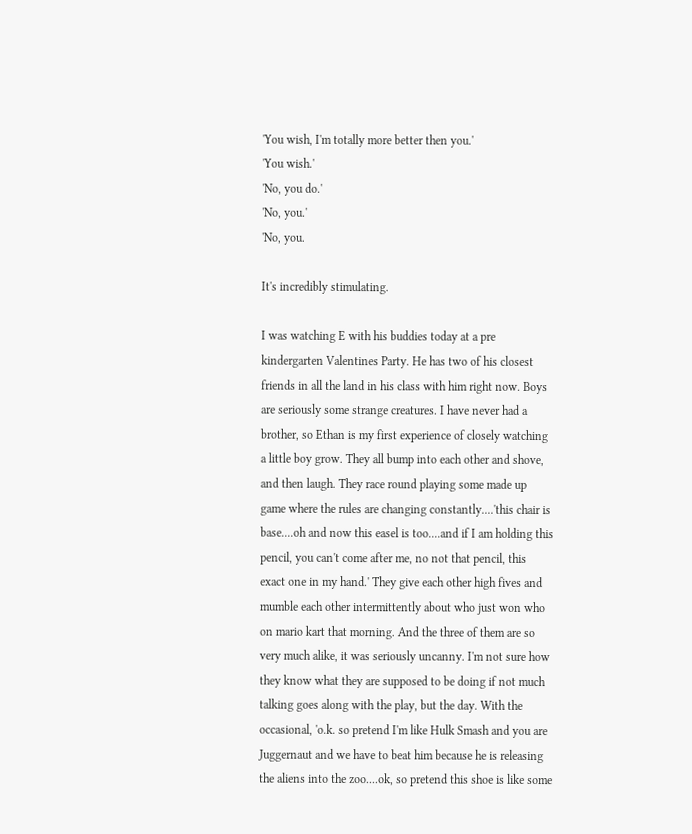'You wish, I'm totally more better then you.'
'You wish.'
'No, you do.'
'No, you.'
'No, you.

It's incredibly stimulating.

I was watching E with his buddies today at a pre kindergarten Valentines Party. He has two of his closest friends in all the land in his class with him right now. Boys are seriously some strange creatures. I have never had a brother, so Ethan is my first experience of closely watching a little boy grow. They all bump into each other and shove, and then laugh. They race round playing some made up game where the rules are changing constantly....'this chair is base....oh and now this easel is too....and if I am holding this pencil, you can't come after me, no not that pencil, this exact one in my hand.' They give each other high fives and mumble each other intermittently about who just won who on mario kart that morning. And the three of them are so very much alike, it was seriously uncanny. I'm not sure how they know what they are supposed to be doing if not much talking goes along with the play, but the day. With the occasional, 'o.k. so pretend I'm like Hulk Smash and you are Juggernaut and we have to beat him because he is releasing the aliens into the zoo....ok, so pretend this shoe is like some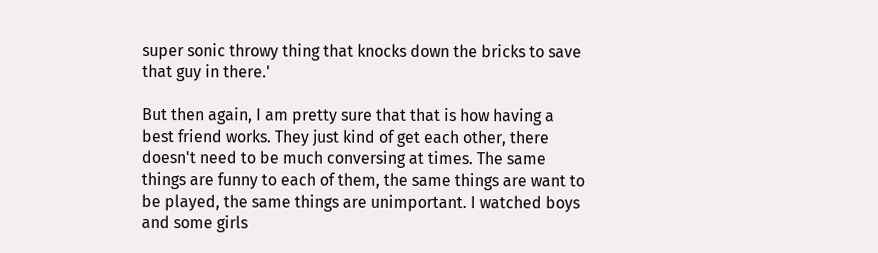super sonic throwy thing that knocks down the bricks to save that guy in there.'

But then again, I am pretty sure that that is how having a best friend works. They just kind of get each other, there doesn't need to be much conversing at times. The same things are funny to each of them, the same things are want to be played, the same things are unimportant. I watched boys and some girls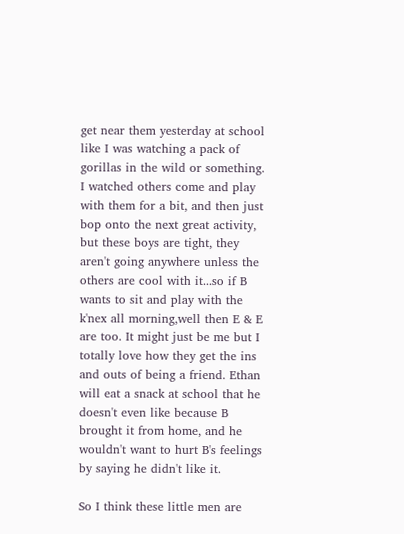get near them yesterday at school like I was watching a pack of gorillas in the wild or something. I watched others come and play with them for a bit, and then just bop onto the next great activity, but these boys are tight, they aren't going anywhere unless the others are cool with it...so if B wants to sit and play with the k'nex all morning,well then E & E are too. It might just be me but I totally love how they get the ins and outs of being a friend. Ethan will eat a snack at school that he doesn't even like because B brought it from home, and he wouldn't want to hurt B's feelings by saying he didn't like it.

So I think these little men are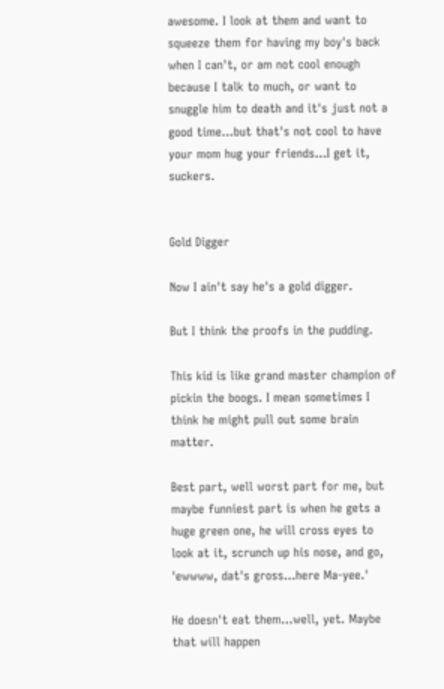awesome. I look at them and want to squeeze them for having my boy's back when I can't, or am not cool enough because I talk to much, or want to snuggle him to death and it's just not a good time...but that's not cool to have your mom hug your friends...I get it, suckers.


Gold Digger

Now I ain't say he's a gold digger.

But I think the proofs in the pudding.

This kid is like grand master champion of pickin the boogs. I mean sometimes I think he might pull out some brain matter.

Best part, well worst part for me, but maybe funniest part is when he gets a huge green one, he will cross eyes to look at it, scrunch up his nose, and go, 'ewwww, dat's gross...here Ma-yee.'

He doesn't eat them...well, yet. Maybe that will happen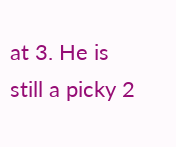at 3. He is still a picky 2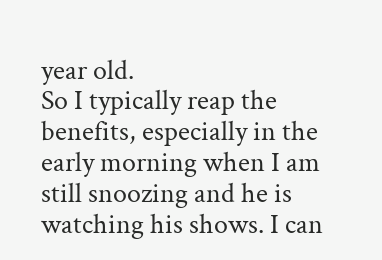year old.
So I typically reap the benefits, especially in the early morning when I am still snoozing and he is watching his shows. I can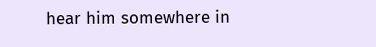hear him somewhere in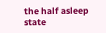the half asleep state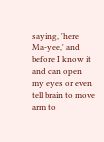saying, 'here Ma-yee,' and before I know it and can open my eyes or even tell brain to move arm to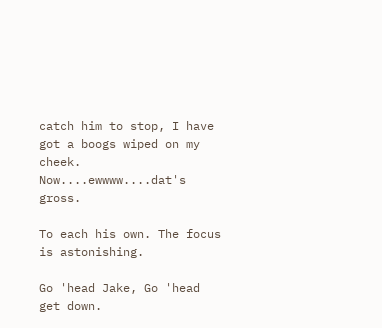catch him to stop, I have got a boogs wiped on my cheek. Now....ewwww....dat's gross.

To each his own. The focus is astonishing.

Go 'head Jake, Go 'head get down.